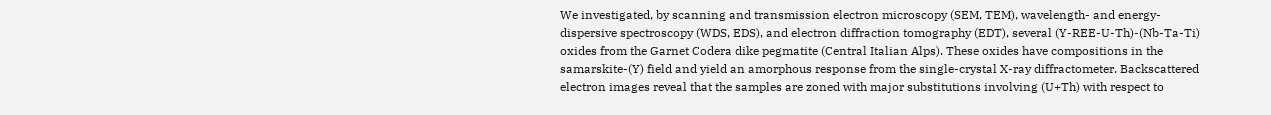We investigated, by scanning and transmission electron microscopy (SEM, TEM), wavelength- and energy-dispersive spectroscopy (WDS, EDS), and electron diffraction tomography (EDT), several (Y-REE-U-Th)-(Nb-Ta-Ti) oxides from the Garnet Codera dike pegmatite (Central Italian Alps). These oxides have compositions in the samarskite-(Y) field and yield an amorphous response from the single-crystal X-ray diffractometer. Backscattered electron images reveal that the samples are zoned with major substitutions involving (U+Th) with respect to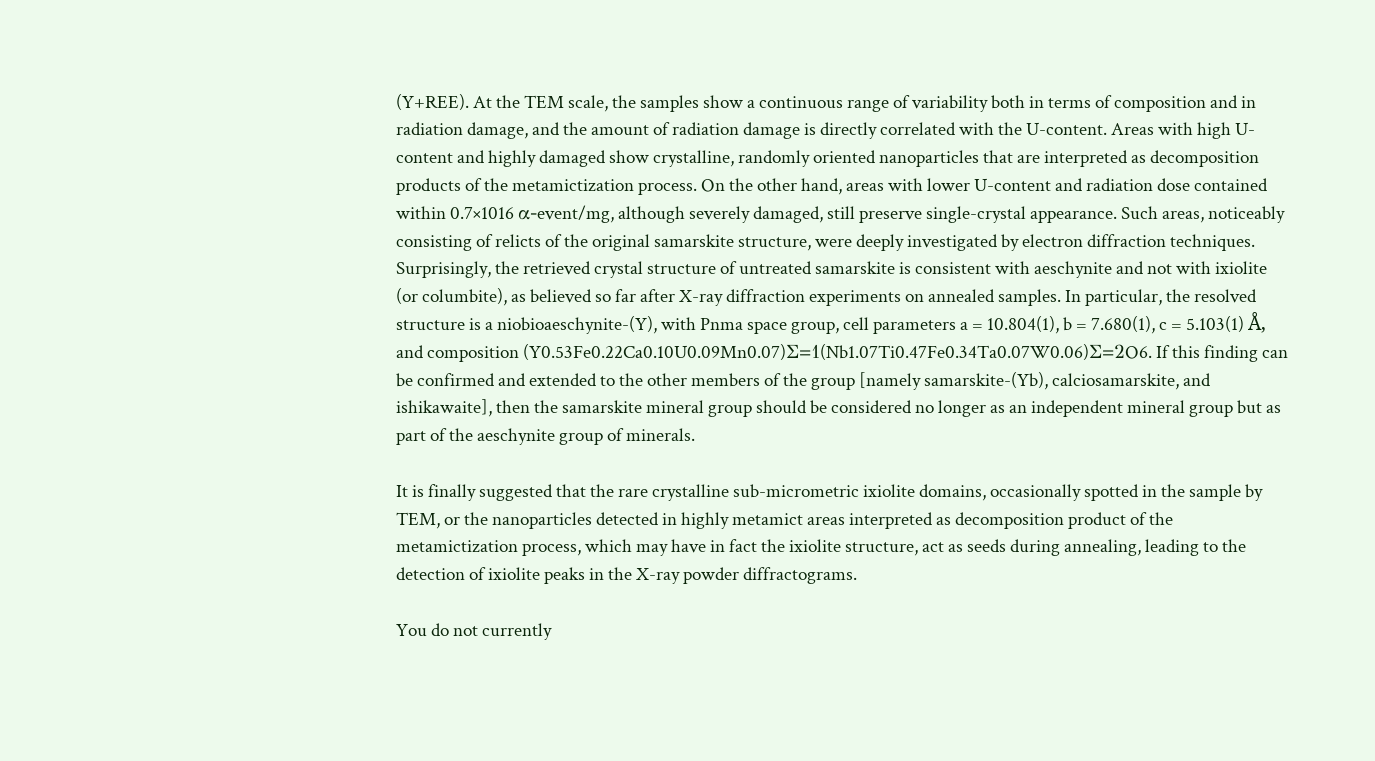(Y+REE). At the TEM scale, the samples show a continuous range of variability both in terms of composition and in radiation damage, and the amount of radiation damage is directly correlated with the U-content. Areas with high U-content and highly damaged show crystalline, randomly oriented nanoparticles that are interpreted as decomposition products of the metamictization process. On the other hand, areas with lower U-content and radiation dose contained within 0.7×1016 α-event/mg, although severely damaged, still preserve single-crystal appearance. Such areas, noticeably consisting of relicts of the original samarskite structure, were deeply investigated by electron diffraction techniques. Surprisingly, the retrieved crystal structure of untreated samarskite is consistent with aeschynite and not with ixiolite (or columbite), as believed so far after X-ray diffraction experiments on annealed samples. In particular, the resolved structure is a niobioaeschynite-(Y), with Pnma space group, cell parameters a = 10.804(1), b = 7.680(1), c = 5.103(1) Å, and composition (Y0.53Fe0.22Ca0.10U0.09Mn0.07)Σ=1(Nb1.07Ti0.47Fe0.34Ta0.07W0.06)Σ=2O6. If this finding can be confirmed and extended to the other members of the group [namely samarskite-(Yb), calciosamarskite, and ishikawaite], then the samarskite mineral group should be considered no longer as an independent mineral group but as part of the aeschynite group of minerals.

It is finally suggested that the rare crystalline sub-micrometric ixiolite domains, occasionally spotted in the sample by TEM, or the nanoparticles detected in highly metamict areas interpreted as decomposition product of the metamictization process, which may have in fact the ixiolite structure, act as seeds during annealing, leading to the detection of ixiolite peaks in the X-ray powder diffractograms.

You do not currently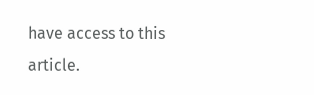have access to this article.